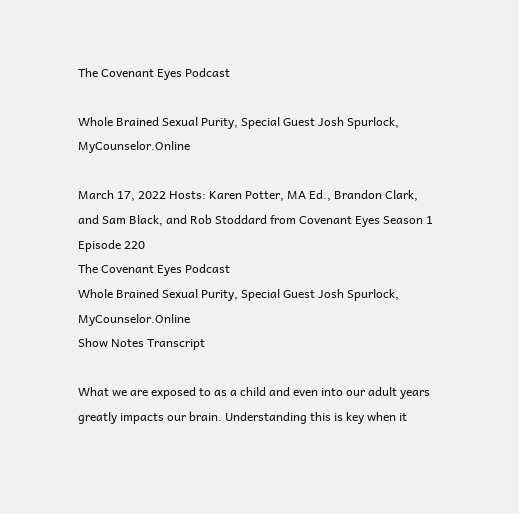The Covenant Eyes Podcast

Whole Brained Sexual Purity, Special Guest Josh Spurlock, MyCounselor.Online

March 17, 2022 Hosts: Karen Potter, MA Ed., Brandon Clark, and Sam Black, and Rob Stoddard from Covenant Eyes Season 1 Episode 220
The Covenant Eyes Podcast
Whole Brained Sexual Purity, Special Guest Josh Spurlock, MyCounselor.Online
Show Notes Transcript

What we are exposed to as a child and even into our adult years greatly impacts our brain. Understanding this is key when it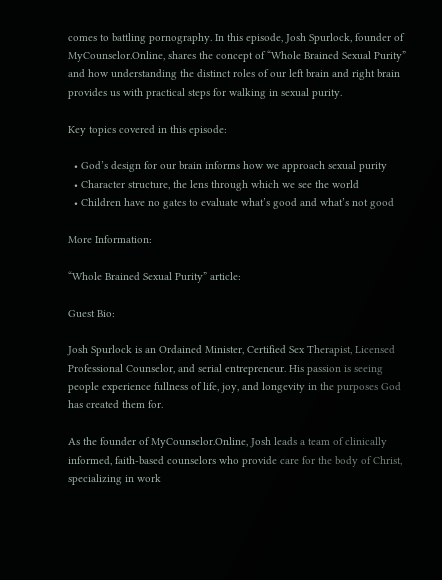comes to battling pornography. In this episode, Josh Spurlock, founder of MyCounselor.Online, shares the concept of “Whole Brained Sexual Purity” and how understanding the distinct roles of our left brain and right brain provides us with practical steps for walking in sexual purity.

Key topics covered in this episode:

  • God’s design for our brain informs how we approach sexual purity
  • Character structure, the lens through which we see the world
  • Children have no gates to evaluate what’s good and what’s not good

More Information:

“Whole Brained Sexual Purity” article:

Guest Bio:

Josh Spurlock is an Ordained Minister, Certified Sex Therapist, Licensed Professional Counselor, and serial entrepreneur. His passion is seeing people experience fullness of life, joy, and longevity in the purposes God has created them for.

As the founder of MyCounselor.Online, Josh leads a team of clinically informed, faith-based counselors who provide care for the body of Christ, specializing in work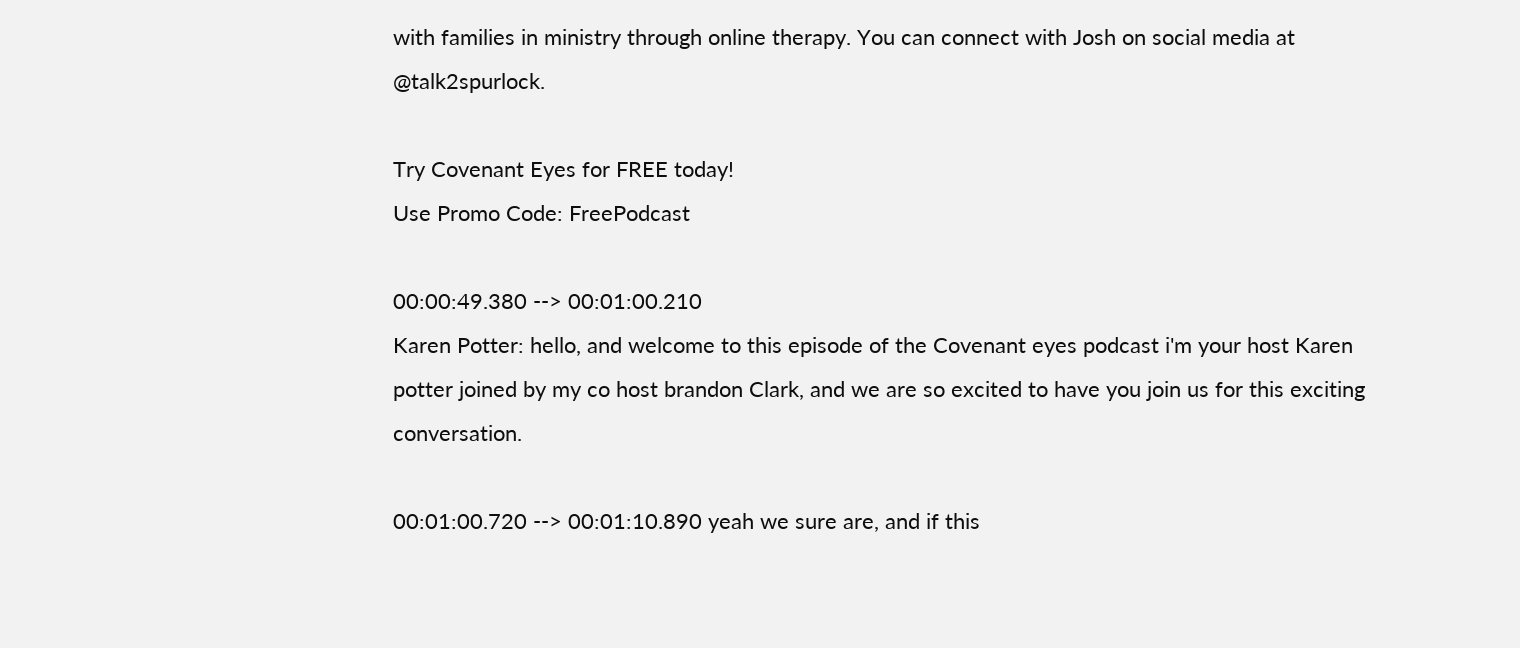with families in ministry through online therapy. You can connect with Josh on social media at @talk2spurlock.

Try Covenant Eyes for FREE today!
Use Promo Code: FreePodcast

00:00:49.380 --> 00:01:00.210
Karen Potter: hello, and welcome to this episode of the Covenant eyes podcast i'm your host Karen potter joined by my co host brandon Clark, and we are so excited to have you join us for this exciting conversation.

00:01:00.720 --> 00:01:10.890 yeah we sure are, and if this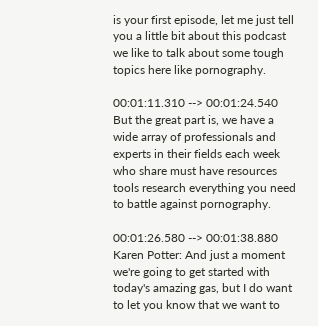is your first episode, let me just tell you a little bit about this podcast we like to talk about some tough topics here like pornography.

00:01:11.310 --> 00:01:24.540 But the great part is, we have a wide array of professionals and experts in their fields each week who share must have resources tools research everything you need to battle against pornography.

00:01:26.580 --> 00:01:38.880
Karen Potter: And just a moment we're going to get started with today's amazing gas, but I do want to let you know that we want to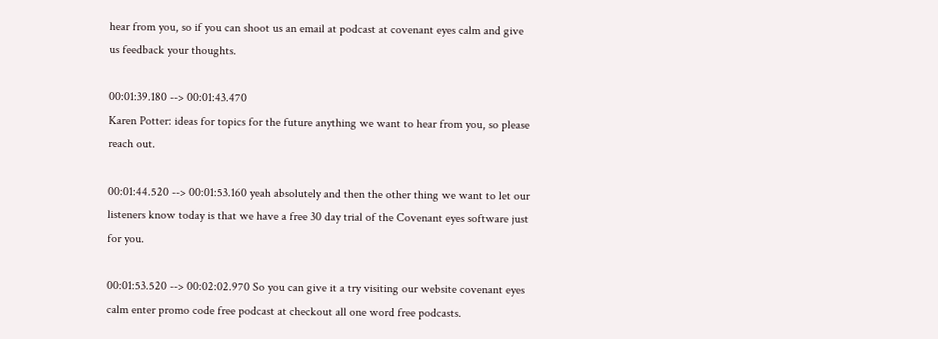hear from you, so if you can shoot us an email at podcast at covenant eyes calm and give us feedback your thoughts.

00:01:39.180 --> 00:01:43.470
Karen Potter: ideas for topics for the future anything we want to hear from you, so please reach out.

00:01:44.520 --> 00:01:53.160 yeah absolutely and then the other thing we want to let our listeners know today is that we have a free 30 day trial of the Covenant eyes software just for you.

00:01:53.520 --> 00:02:02.970 So you can give it a try visiting our website covenant eyes calm enter promo code free podcast at checkout all one word free podcasts.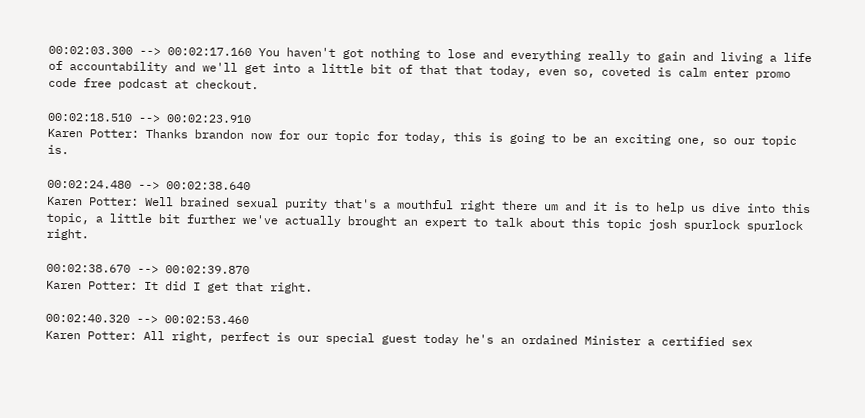00:02:03.300 --> 00:02:17.160 You haven't got nothing to lose and everything really to gain and living a life of accountability and we'll get into a little bit of that that today, even so, coveted is calm enter promo code free podcast at checkout.

00:02:18.510 --> 00:02:23.910
Karen Potter: Thanks brandon now for our topic for today, this is going to be an exciting one, so our topic is.

00:02:24.480 --> 00:02:38.640
Karen Potter: Well brained sexual purity that's a mouthful right there um and it is to help us dive into this topic, a little bit further we've actually brought an expert to talk about this topic josh spurlock spurlock right.

00:02:38.670 --> 00:02:39.870
Karen Potter: It did I get that right.

00:02:40.320 --> 00:02:53.460
Karen Potter: All right, perfect is our special guest today he's an ordained Minister a certified sex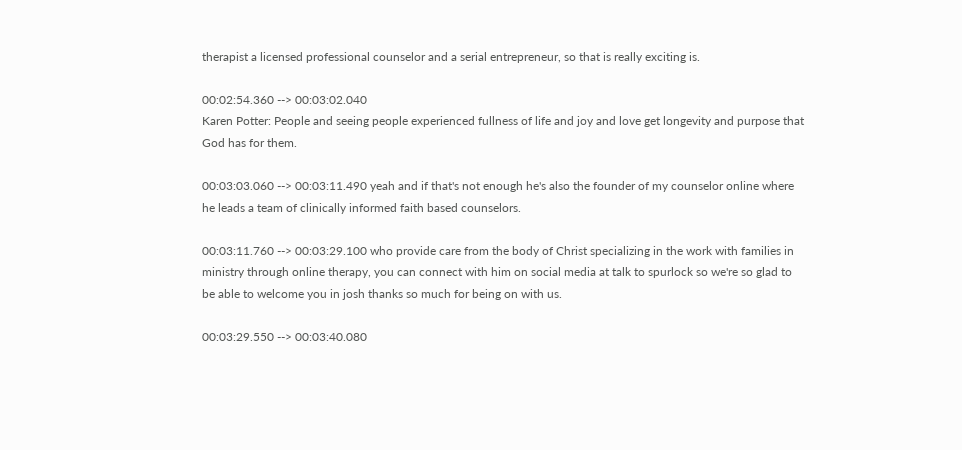therapist a licensed professional counselor and a serial entrepreneur, so that is really exciting is.

00:02:54.360 --> 00:03:02.040
Karen Potter: People and seeing people experienced fullness of life and joy and love get longevity and purpose that God has for them.

00:03:03.060 --> 00:03:11.490 yeah and if that's not enough he's also the founder of my counselor online where he leads a team of clinically informed faith based counselors.

00:03:11.760 --> 00:03:29.100 who provide care from the body of Christ specializing in the work with families in ministry through online therapy, you can connect with him on social media at talk to spurlock so we're so glad to be able to welcome you in josh thanks so much for being on with us.

00:03:29.550 --> 00:03:40.080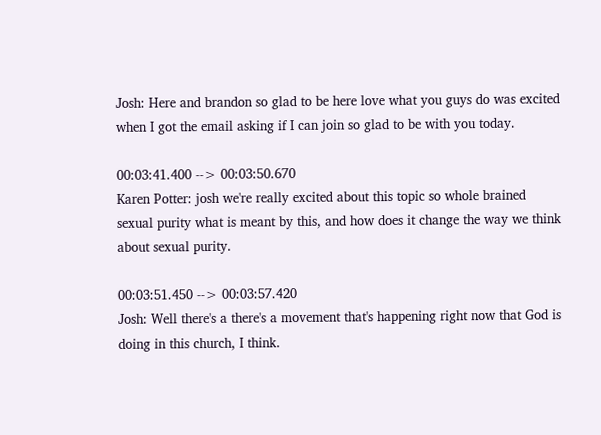Josh: Here and brandon so glad to be here love what you guys do was excited when I got the email asking if I can join so glad to be with you today.

00:03:41.400 --> 00:03:50.670
Karen Potter: josh we're really excited about this topic so whole brained sexual purity what is meant by this, and how does it change the way we think about sexual purity.

00:03:51.450 --> 00:03:57.420
Josh: Well there's a there's a movement that's happening right now that God is doing in this church, I think.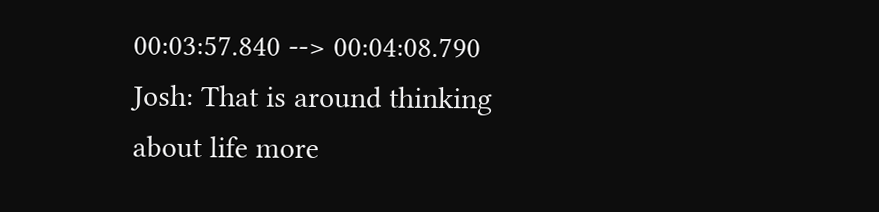00:03:57.840 --> 00:04:08.790
Josh: That is around thinking about life more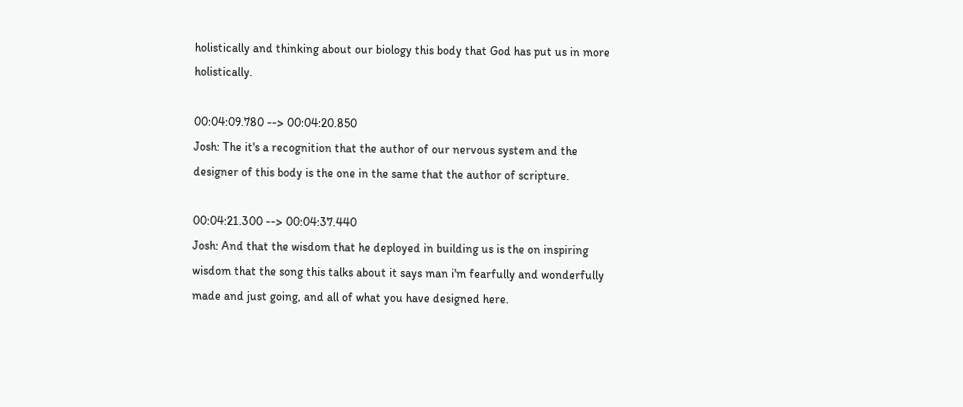holistically and thinking about our biology this body that God has put us in more holistically.

00:04:09.780 --> 00:04:20.850
Josh: The it's a recognition that the author of our nervous system and the designer of this body is the one in the same that the author of scripture.

00:04:21.300 --> 00:04:37.440
Josh: And that the wisdom that he deployed in building us is the on inspiring wisdom that the song this talks about it says man i'm fearfully and wonderfully made and just going, and all of what you have designed here.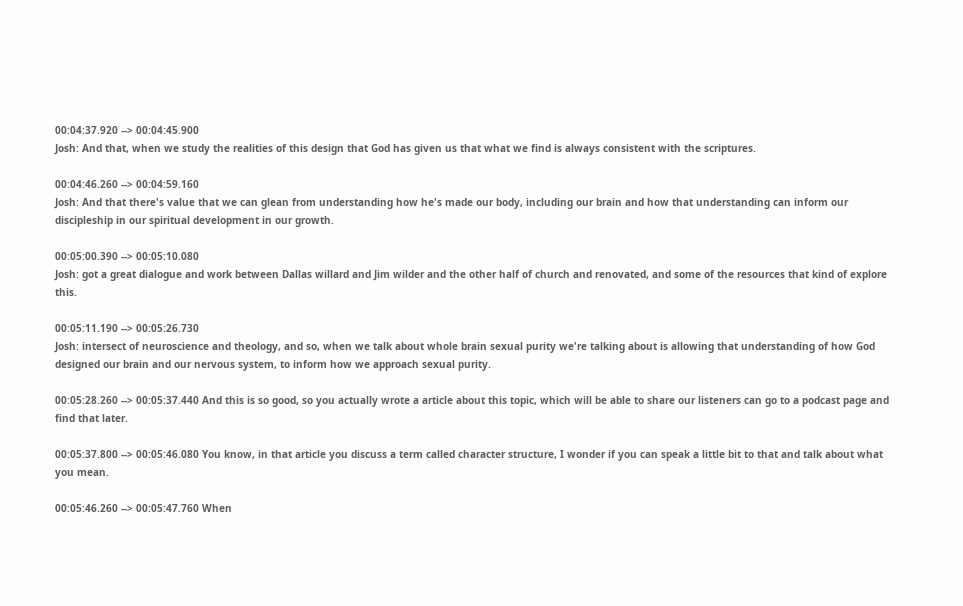00:04:37.920 --> 00:04:45.900
Josh: And that, when we study the realities of this design that God has given us that what we find is always consistent with the scriptures.

00:04:46.260 --> 00:04:59.160
Josh: And that there's value that we can glean from understanding how he's made our body, including our brain and how that understanding can inform our discipleship in our spiritual development in our growth.

00:05:00.390 --> 00:05:10.080
Josh: got a great dialogue and work between Dallas willard and Jim wilder and the other half of church and renovated, and some of the resources that kind of explore this.

00:05:11.190 --> 00:05:26.730
Josh: intersect of neuroscience and theology, and so, when we talk about whole brain sexual purity we're talking about is allowing that understanding of how God designed our brain and our nervous system, to inform how we approach sexual purity.

00:05:28.260 --> 00:05:37.440 And this is so good, so you actually wrote a article about this topic, which will be able to share our listeners can go to a podcast page and find that later.

00:05:37.800 --> 00:05:46.080 You know, in that article you discuss a term called character structure, I wonder if you can speak a little bit to that and talk about what you mean.

00:05:46.260 --> 00:05:47.760 When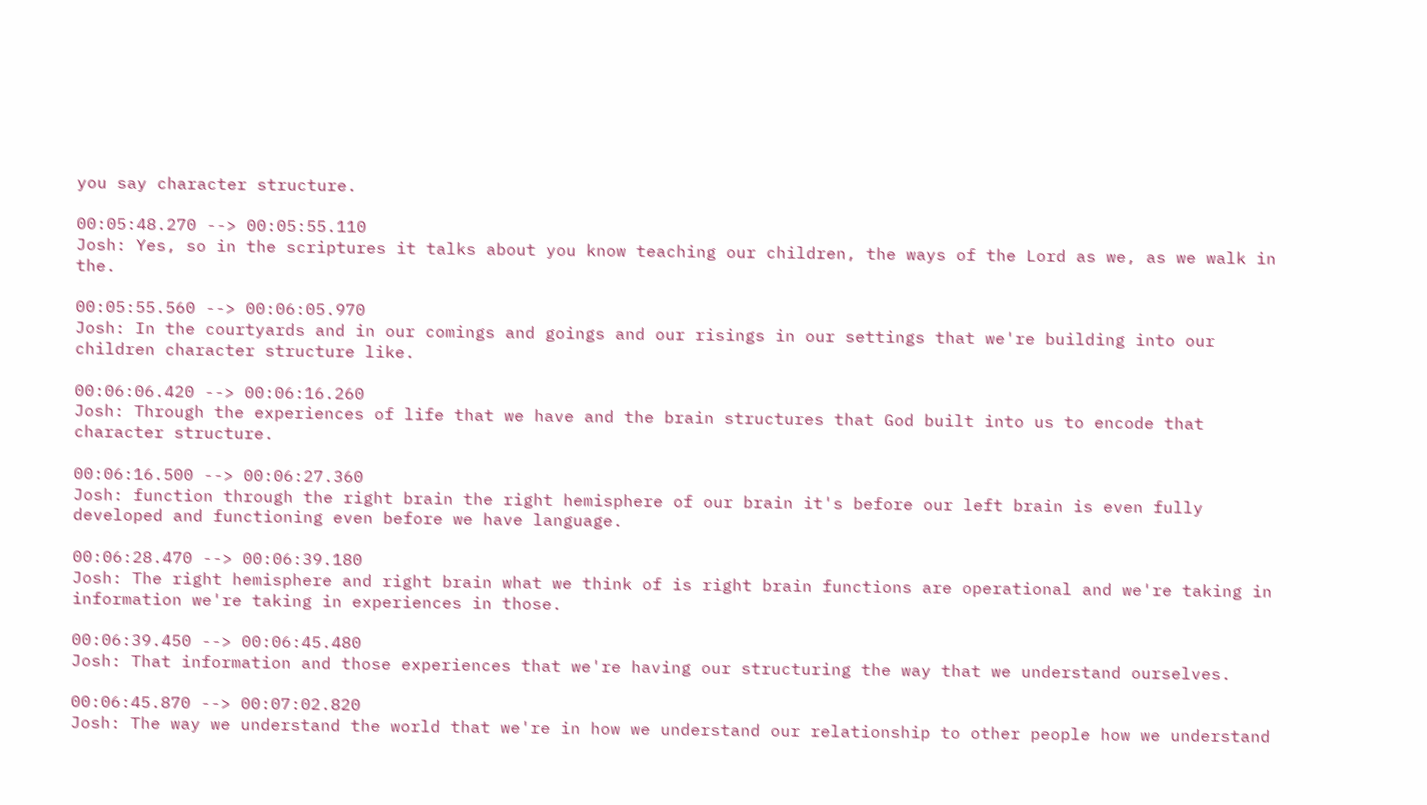you say character structure.

00:05:48.270 --> 00:05:55.110
Josh: Yes, so in the scriptures it talks about you know teaching our children, the ways of the Lord as we, as we walk in the.

00:05:55.560 --> 00:06:05.970
Josh: In the courtyards and in our comings and goings and our risings in our settings that we're building into our children character structure like.

00:06:06.420 --> 00:06:16.260
Josh: Through the experiences of life that we have and the brain structures that God built into us to encode that character structure.

00:06:16.500 --> 00:06:27.360
Josh: function through the right brain the right hemisphere of our brain it's before our left brain is even fully developed and functioning even before we have language.

00:06:28.470 --> 00:06:39.180
Josh: The right hemisphere and right brain what we think of is right brain functions are operational and we're taking in information we're taking in experiences in those.

00:06:39.450 --> 00:06:45.480
Josh: That information and those experiences that we're having our structuring the way that we understand ourselves.

00:06:45.870 --> 00:07:02.820
Josh: The way we understand the world that we're in how we understand our relationship to other people how we understand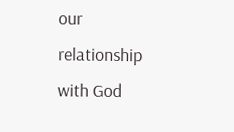our relationship with God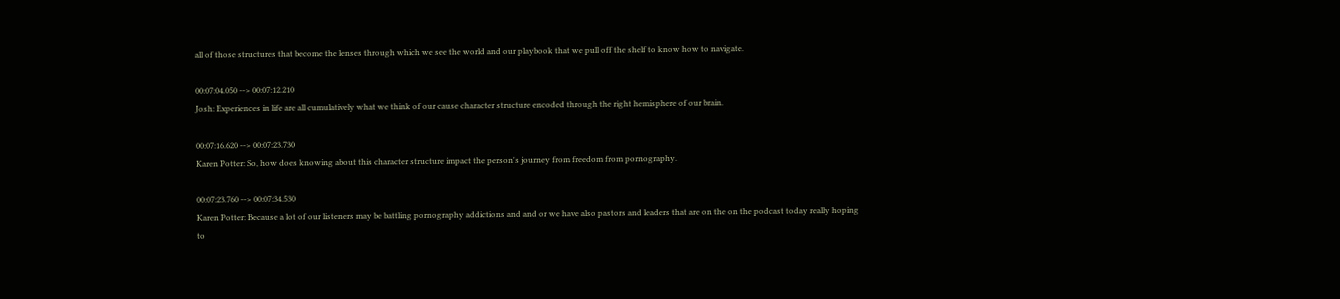all of those structures that become the lenses through which we see the world and our playbook that we pull off the shelf to know how to navigate.

00:07:04.050 --> 00:07:12.210
Josh: Experiences in life are all cumulatively what we think of our cause character structure encoded through the right hemisphere of our brain.

00:07:16.620 --> 00:07:23.730
Karen Potter: So, how does knowing about this character structure impact the person's journey from freedom from pornography.

00:07:23.760 --> 00:07:34.530
Karen Potter: Because a lot of our listeners may be battling pornography addictions and and or we have also pastors and leaders that are on the on the podcast today really hoping to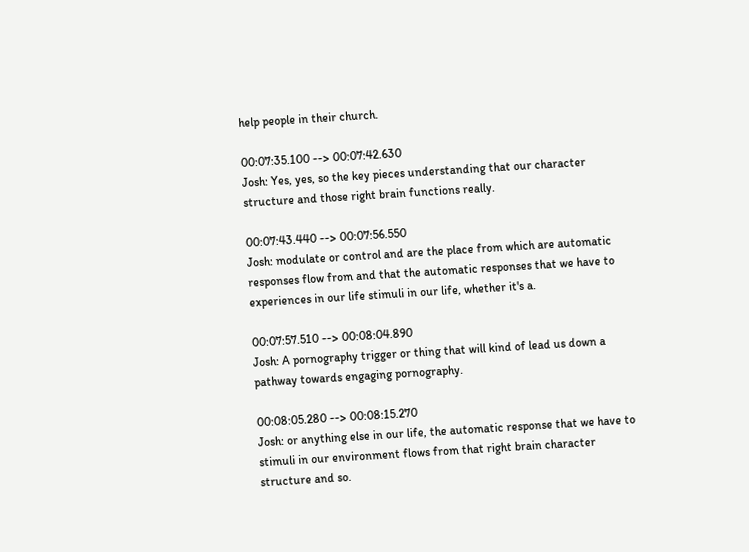help people in their church.

00:07:35.100 --> 00:07:42.630
Josh: Yes, yes, so the key pieces understanding that our character structure and those right brain functions really.

00:07:43.440 --> 00:07:56.550
Josh: modulate or control and are the place from which are automatic responses flow from and that the automatic responses that we have to experiences in our life stimuli in our life, whether it's a.

00:07:57.510 --> 00:08:04.890
Josh: A pornography trigger or thing that will kind of lead us down a pathway towards engaging pornography.

00:08:05.280 --> 00:08:15.270
Josh: or anything else in our life, the automatic response that we have to stimuli in our environment flows from that right brain character structure and so.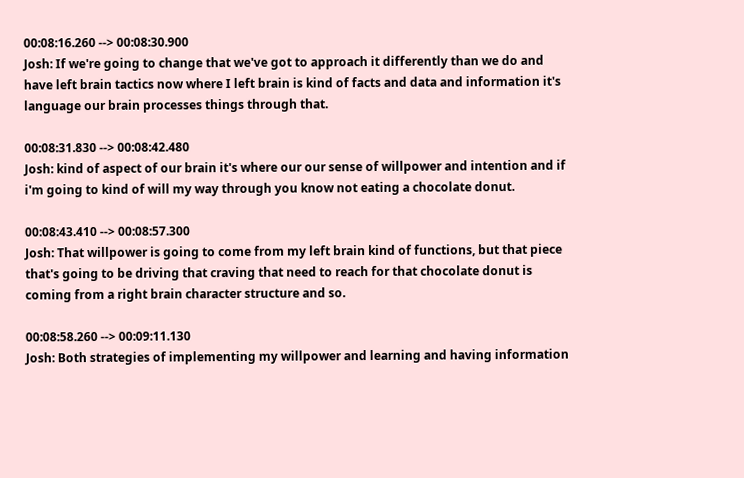00:08:16.260 --> 00:08:30.900
Josh: If we're going to change that we've got to approach it differently than we do and have left brain tactics now where I left brain is kind of facts and data and information it's language our brain processes things through that.

00:08:31.830 --> 00:08:42.480
Josh: kind of aspect of our brain it's where our our sense of willpower and intention and if i'm going to kind of will my way through you know not eating a chocolate donut.

00:08:43.410 --> 00:08:57.300
Josh: That willpower is going to come from my left brain kind of functions, but that piece that's going to be driving that craving that need to reach for that chocolate donut is coming from a right brain character structure and so.

00:08:58.260 --> 00:09:11.130
Josh: Both strategies of implementing my willpower and learning and having information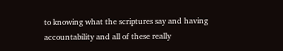to knowing what the scriptures say and having accountability and all of these really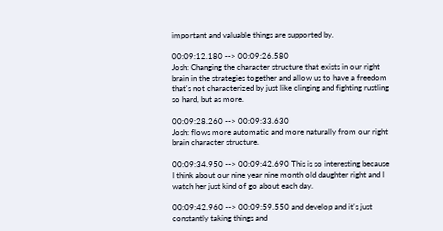important and valuable things are supported by.

00:09:12.180 --> 00:09:26.580
Josh: Changing the character structure that exists in our right brain in the strategies together and allow us to have a freedom that's not characterized by just like clinging and fighting rustling so hard, but as more.

00:09:28.260 --> 00:09:33.630
Josh: flows more automatic and more naturally from our right brain character structure.

00:09:34.950 --> 00:09:42.690 This is so interesting because I think about our nine year nine month old daughter right and I watch her just kind of go about each day.

00:09:42.960 --> 00:09:59.550 and develop and it's just constantly taking things and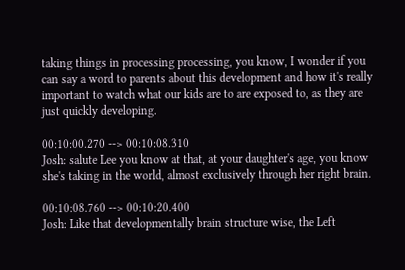taking things in processing processing, you know, I wonder if you can say a word to parents about this development and how it's really important to watch what our kids are to are exposed to, as they are just quickly developing.

00:10:00.270 --> 00:10:08.310
Josh: salute Lee you know at that, at your daughter's age, you know she's taking in the world, almost exclusively through her right brain.

00:10:08.760 --> 00:10:20.400
Josh: Like that developmentally brain structure wise, the Left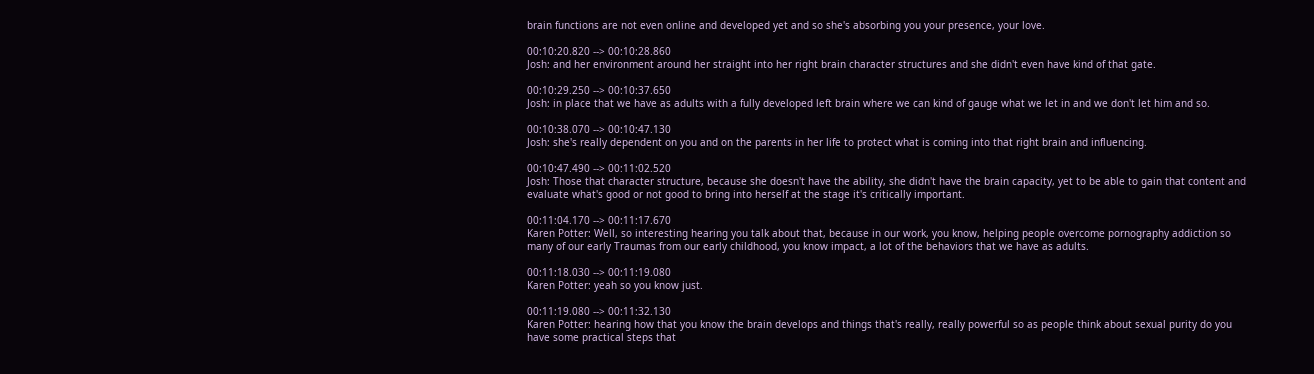brain functions are not even online and developed yet and so she's absorbing you your presence, your love.

00:10:20.820 --> 00:10:28.860
Josh: and her environment around her straight into her right brain character structures and she didn't even have kind of that gate.

00:10:29.250 --> 00:10:37.650
Josh: in place that we have as adults with a fully developed left brain where we can kind of gauge what we let in and we don't let him and so.

00:10:38.070 --> 00:10:47.130
Josh: she's really dependent on you and on the parents in her life to protect what is coming into that right brain and influencing.

00:10:47.490 --> 00:11:02.520
Josh: Those that character structure, because she doesn't have the ability, she didn't have the brain capacity, yet to be able to gain that content and evaluate what's good or not good to bring into herself at the stage it's critically important.

00:11:04.170 --> 00:11:17.670
Karen Potter: Well, so interesting hearing you talk about that, because in our work, you know, helping people overcome pornography addiction so many of our early Traumas from our early childhood, you know impact, a lot of the behaviors that we have as adults.

00:11:18.030 --> 00:11:19.080
Karen Potter: yeah so you know just.

00:11:19.080 --> 00:11:32.130
Karen Potter: hearing how that you know the brain develops and things that's really, really powerful so as people think about sexual purity do you have some practical steps that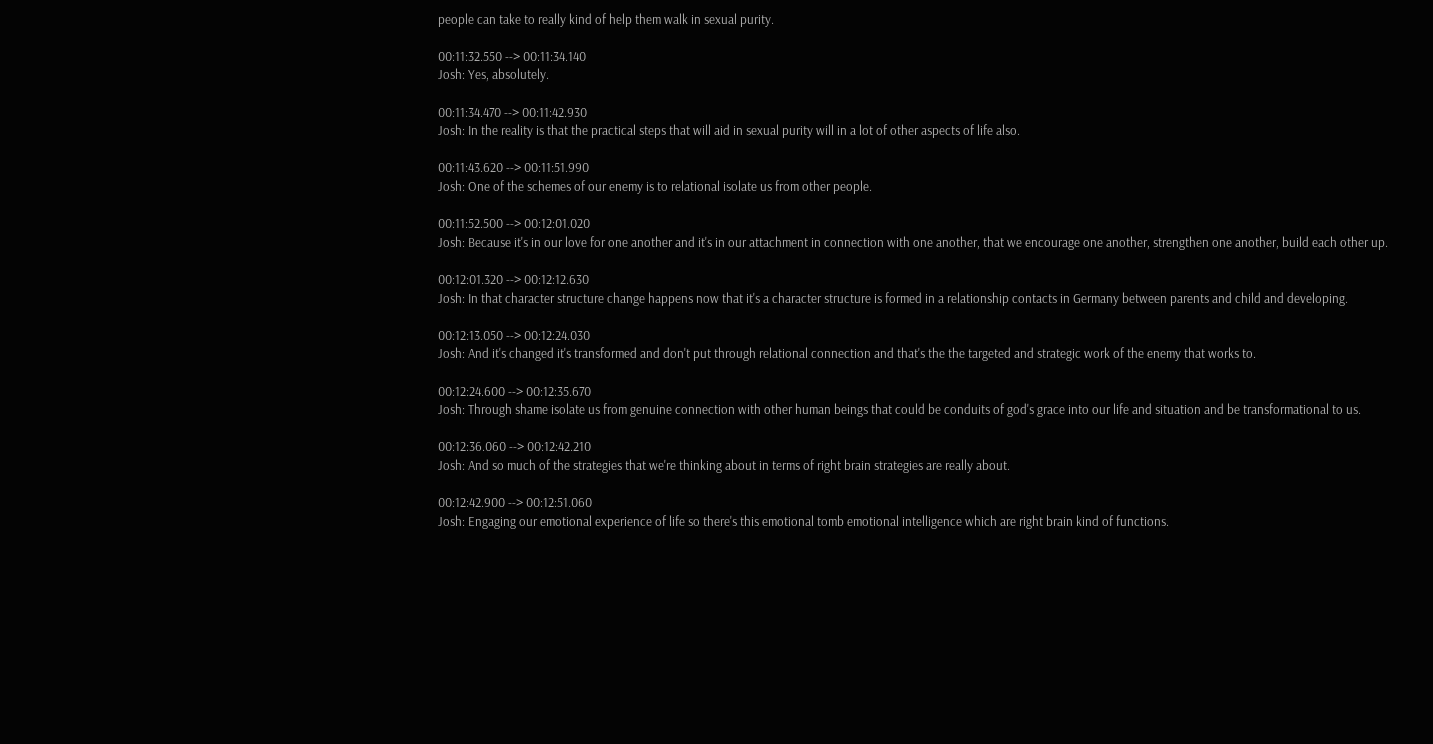people can take to really kind of help them walk in sexual purity.

00:11:32.550 --> 00:11:34.140
Josh: Yes, absolutely.

00:11:34.470 --> 00:11:42.930
Josh: In the reality is that the practical steps that will aid in sexual purity will in a lot of other aspects of life also.

00:11:43.620 --> 00:11:51.990
Josh: One of the schemes of our enemy is to relational isolate us from other people.

00:11:52.500 --> 00:12:01.020
Josh: Because it's in our love for one another and it's in our attachment in connection with one another, that we encourage one another, strengthen one another, build each other up.

00:12:01.320 --> 00:12:12.630
Josh: In that character structure change happens now that it's a character structure is formed in a relationship contacts in Germany between parents and child and developing.

00:12:13.050 --> 00:12:24.030
Josh: And it's changed it's transformed and don't put through relational connection and that's the the targeted and strategic work of the enemy that works to.

00:12:24.600 --> 00:12:35.670
Josh: Through shame isolate us from genuine connection with other human beings that could be conduits of god's grace into our life and situation and be transformational to us.

00:12:36.060 --> 00:12:42.210
Josh: And so much of the strategies that we're thinking about in terms of right brain strategies are really about.

00:12:42.900 --> 00:12:51.060
Josh: Engaging our emotional experience of life so there's this emotional tomb emotional intelligence which are right brain kind of functions.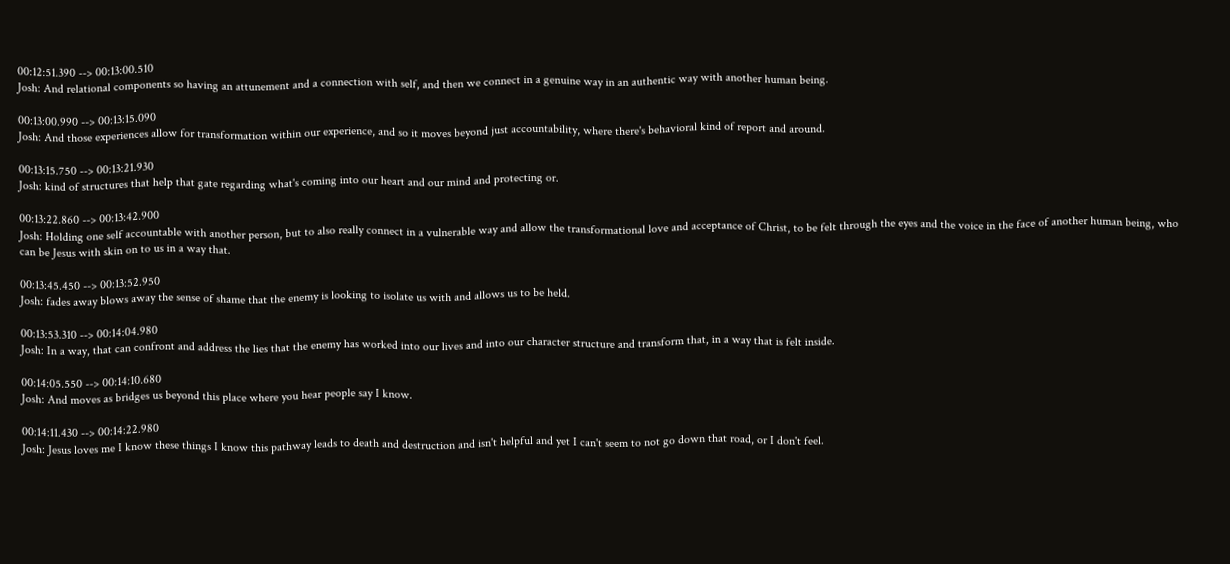00:12:51.390 --> 00:13:00.510
Josh: And relational components so having an attunement and a connection with self, and then we connect in a genuine way in an authentic way with another human being.

00:13:00.990 --> 00:13:15.090
Josh: And those experiences allow for transformation within our experience, and so it moves beyond just accountability, where there's behavioral kind of report and around.

00:13:15.750 --> 00:13:21.930
Josh: kind of structures that help that gate regarding what's coming into our heart and our mind and protecting or.

00:13:22.860 --> 00:13:42.900
Josh: Holding one self accountable with another person, but to also really connect in a vulnerable way and allow the transformational love and acceptance of Christ, to be felt through the eyes and the voice in the face of another human being, who can be Jesus with skin on to us in a way that.

00:13:45.450 --> 00:13:52.950
Josh: fades away blows away the sense of shame that the enemy is looking to isolate us with and allows us to be held.

00:13:53.310 --> 00:14:04.980
Josh: In a way, that can confront and address the lies that the enemy has worked into our lives and into our character structure and transform that, in a way that is felt inside.

00:14:05.550 --> 00:14:10.680
Josh: And moves as bridges us beyond this place where you hear people say I know.

00:14:11.430 --> 00:14:22.980
Josh: Jesus loves me I know these things I know this pathway leads to death and destruction and isn't helpful and yet I can't seem to not go down that road, or I don't feel.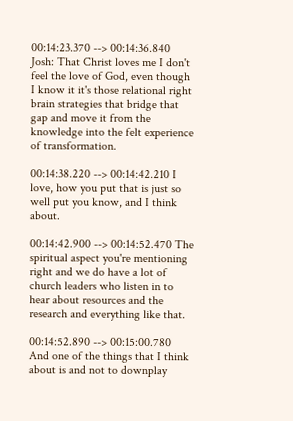00:14:23.370 --> 00:14:36.840
Josh: That Christ loves me I don't feel the love of God, even though I know it it's those relational right brain strategies that bridge that gap and move it from the knowledge into the felt experience of transformation.

00:14:38.220 --> 00:14:42.210 I love, how you put that is just so well put you know, and I think about.

00:14:42.900 --> 00:14:52.470 The spiritual aspect you're mentioning right and we do have a lot of church leaders who listen in to hear about resources and the research and everything like that.

00:14:52.890 --> 00:15:00.780 And one of the things that I think about is and not to downplay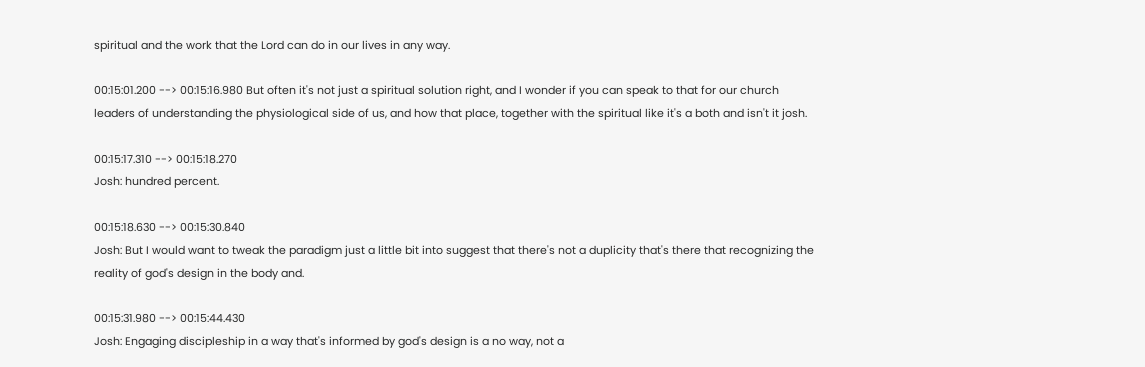spiritual and the work that the Lord can do in our lives in any way.

00:15:01.200 --> 00:15:16.980 But often it's not just a spiritual solution right, and I wonder if you can speak to that for our church leaders of understanding the physiological side of us, and how that place, together with the spiritual like it's a both and isn't it josh.

00:15:17.310 --> 00:15:18.270
Josh: hundred percent.

00:15:18.630 --> 00:15:30.840
Josh: But I would want to tweak the paradigm just a little bit into suggest that there's not a duplicity that's there that recognizing the reality of god's design in the body and.

00:15:31.980 --> 00:15:44.430
Josh: Engaging discipleship in a way that's informed by god's design is a no way, not a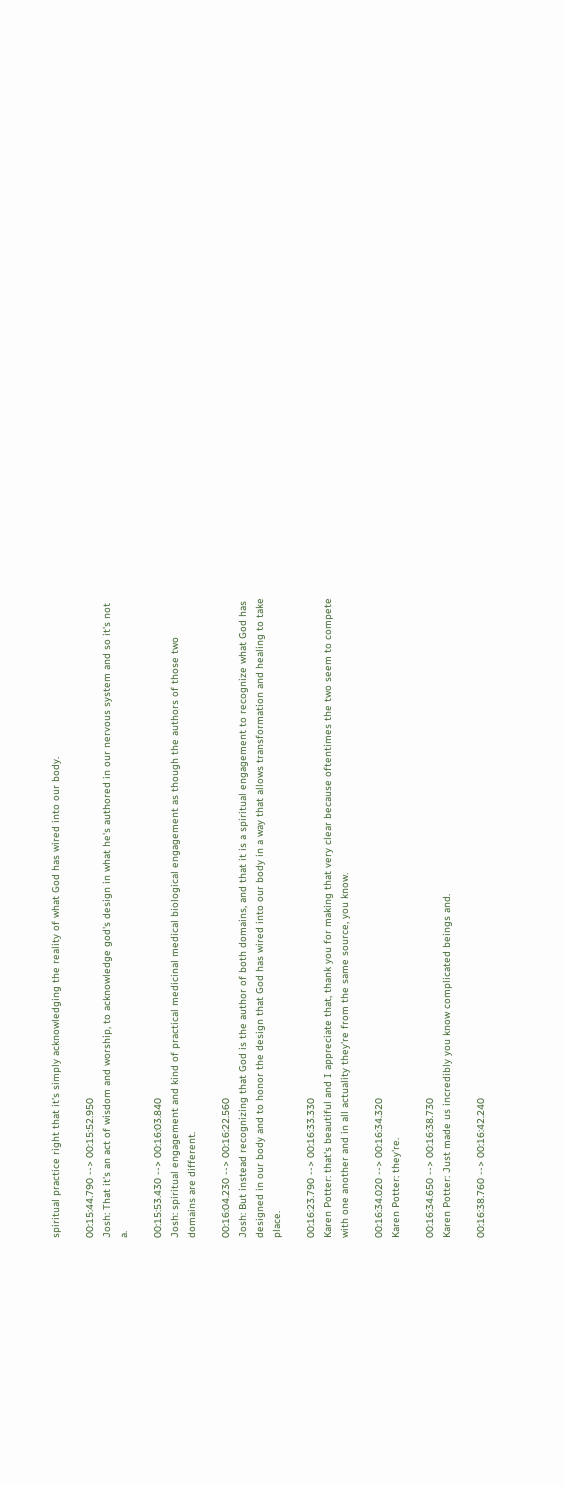spiritual practice right that it's simply acknowledging the reality of what God has wired into our body.

00:15:44.790 --> 00:15:52.950
Josh: That it's an act of wisdom and worship, to acknowledge god's design in what he's authored in our nervous system and so it's not a.

00:15:53.430 --> 00:16:03.840
Josh: spiritual engagement and kind of practical medicinal medical biological engagement as though the authors of those two domains are different.

00:16:04.230 --> 00:16:22.560
Josh: But instead recognizing that God is the author of both domains, and that it is a spiritual engagement to recognize what God has designed in our body and to honor the design that God has wired into our body in a way that allows transformation and healing to take place.

00:16:23.790 --> 00:16:33.330
Karen Potter: that's beautiful and I appreciate that, thank you for making that very clear because oftentimes the two seem to compete with one another and in all actuality they're from the same source, you know.

00:16:34.020 --> 00:16:34.320
Karen Potter: they're.

00:16:34.650 --> 00:16:38.730
Karen Potter: Just made us incredibly you know complicated beings and.

00:16:38.760 --> 00:16:42.240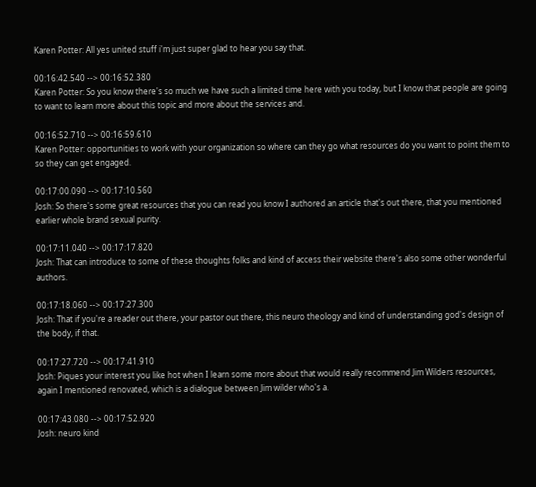Karen Potter: All yes united stuff i'm just super glad to hear you say that.

00:16:42.540 --> 00:16:52.380
Karen Potter: So you know there's so much we have such a limited time here with you today, but I know that people are going to want to learn more about this topic and more about the services and.

00:16:52.710 --> 00:16:59.610
Karen Potter: opportunities to work with your organization so where can they go what resources do you want to point them to so they can get engaged.

00:17:00.090 --> 00:17:10.560
Josh: So there's some great resources that you can read you know I authored an article that's out there, that you mentioned earlier whole brand sexual purity.

00:17:11.040 --> 00:17:17.820
Josh: That can introduce to some of these thoughts folks and kind of access their website there's also some other wonderful authors.

00:17:18.060 --> 00:17:27.300
Josh: That if you're a reader out there, your pastor out there, this neuro theology and kind of understanding god's design of the body, if that.

00:17:27.720 --> 00:17:41.910
Josh: Piques your interest you like hot when I learn some more about that would really recommend Jim Wilders resources, again I mentioned renovated, which is a dialogue between Jim wilder who's a.

00:17:43.080 --> 00:17:52.920
Josh: neuro kind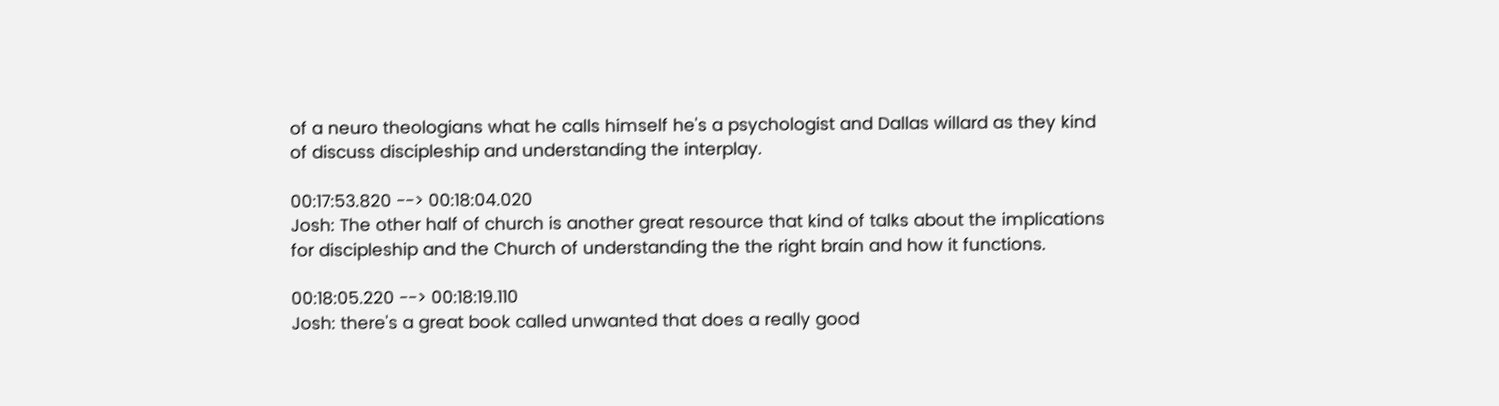of a neuro theologians what he calls himself he's a psychologist and Dallas willard as they kind of discuss discipleship and understanding the interplay.

00:17:53.820 --> 00:18:04.020
Josh: The other half of church is another great resource that kind of talks about the implications for discipleship and the Church of understanding the the right brain and how it functions.

00:18:05.220 --> 00:18:19.110
Josh: there's a great book called unwanted that does a really good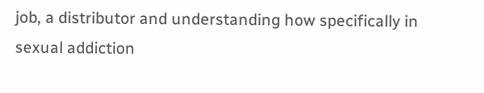job, a distributor and understanding how specifically in sexual addiction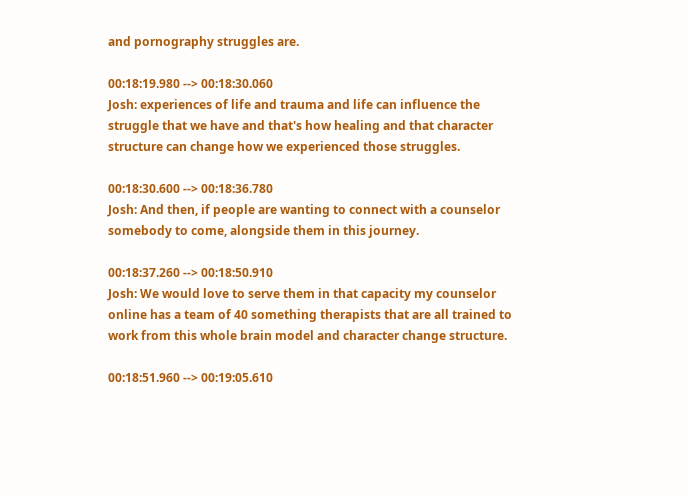and pornography struggles are.

00:18:19.980 --> 00:18:30.060
Josh: experiences of life and trauma and life can influence the struggle that we have and that's how healing and that character structure can change how we experienced those struggles.

00:18:30.600 --> 00:18:36.780
Josh: And then, if people are wanting to connect with a counselor somebody to come, alongside them in this journey.

00:18:37.260 --> 00:18:50.910
Josh: We would love to serve them in that capacity my counselor online has a team of 40 something therapists that are all trained to work from this whole brain model and character change structure.

00:18:51.960 --> 00:19:05.610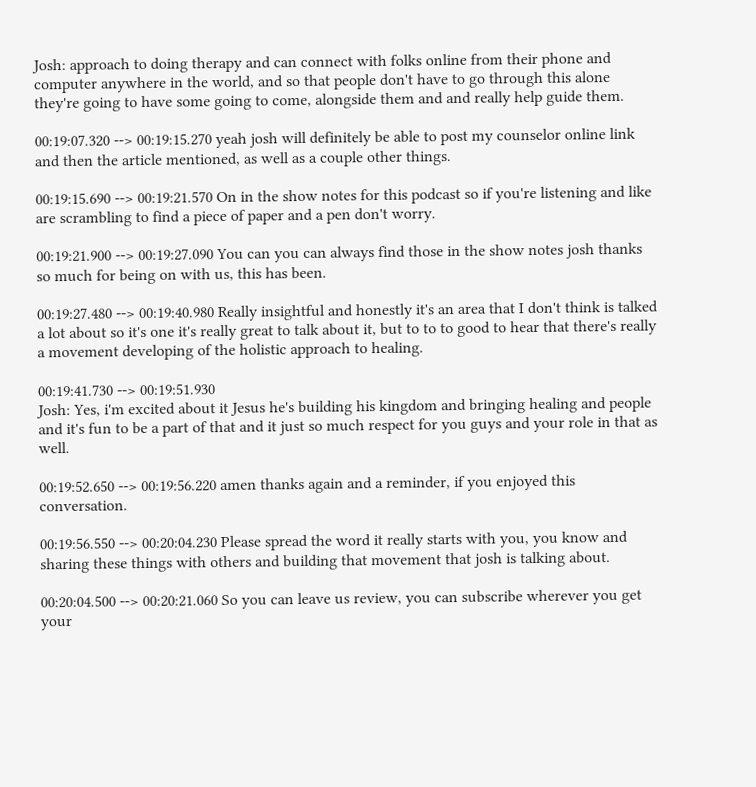Josh: approach to doing therapy and can connect with folks online from their phone and computer anywhere in the world, and so that people don't have to go through this alone they're going to have some going to come, alongside them and and really help guide them.

00:19:07.320 --> 00:19:15.270 yeah josh will definitely be able to post my counselor online link and then the article mentioned, as well as a couple other things.

00:19:15.690 --> 00:19:21.570 On in the show notes for this podcast so if you're listening and like are scrambling to find a piece of paper and a pen don't worry.

00:19:21.900 --> 00:19:27.090 You can you can always find those in the show notes josh thanks so much for being on with us, this has been.

00:19:27.480 --> 00:19:40.980 Really insightful and honestly it's an area that I don't think is talked a lot about so it's one it's really great to talk about it, but to to to good to hear that there's really a movement developing of the holistic approach to healing.

00:19:41.730 --> 00:19:51.930
Josh: Yes, i'm excited about it Jesus he's building his kingdom and bringing healing and people and it's fun to be a part of that and it just so much respect for you guys and your role in that as well.

00:19:52.650 --> 00:19:56.220 amen thanks again and a reminder, if you enjoyed this conversation.

00:19:56.550 --> 00:20:04.230 Please spread the word it really starts with you, you know and sharing these things with others and building that movement that josh is talking about.

00:20:04.500 --> 00:20:21.060 So you can leave us review, you can subscribe wherever you get your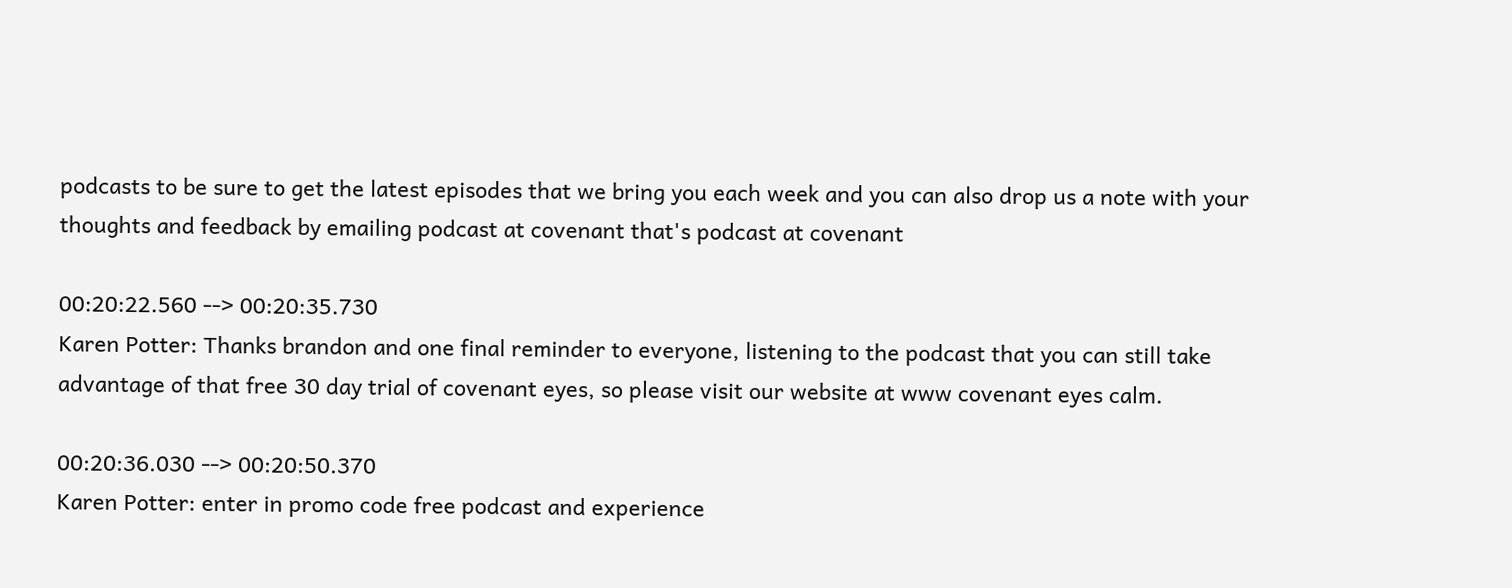podcasts to be sure to get the latest episodes that we bring you each week and you can also drop us a note with your thoughts and feedback by emailing podcast at covenant that's podcast at covenant

00:20:22.560 --> 00:20:35.730
Karen Potter: Thanks brandon and one final reminder to everyone, listening to the podcast that you can still take advantage of that free 30 day trial of covenant eyes, so please visit our website at www covenant eyes calm.

00:20:36.030 --> 00:20:50.370
Karen Potter: enter in promo code free podcast and experience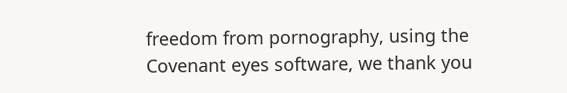freedom from pornography, using the Covenant eyes software, we thank you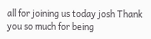all for joining us today josh Thank you so much for being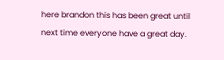here brandon this has been great until next time everyone have a great day.